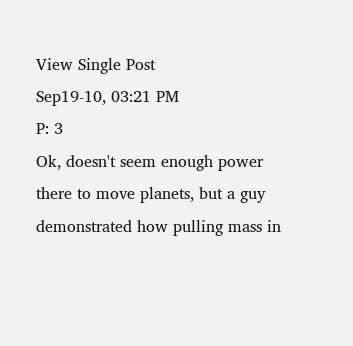View Single Post
Sep19-10, 03:21 PM
P: 3
Ok, doesn't seem enough power there to move planets, but a guy demonstrated how pulling mass in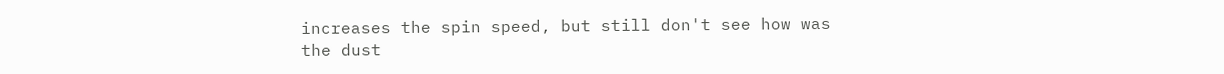increases the spin speed, but still don't see how was the dust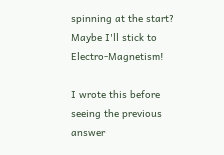spinning at the start? Maybe I'll stick to Electro-Magnetism!

I wrote this before seeing the previous answer